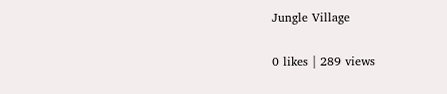Jungle Village

0 likes | 289 views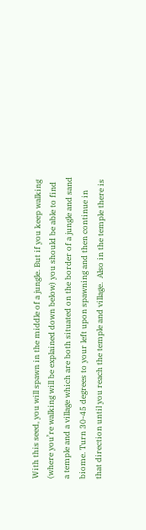With this seed, you will spawn in the middle of a jungle. But if you keep walking (where you’re walking will be explained down below) you should be able to find a temple and a village which are both situated on the border of a jungle and sand biome. Turn 30-45 degrees to your left upon spawning and then continue in that direction until you reach the temple and village.  Also in the temple there is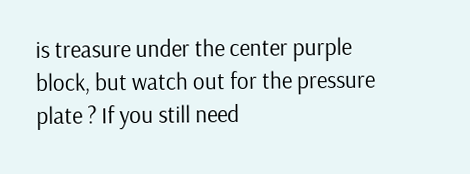is treasure under the center purple block, but watch out for the pressure plate ? If you still need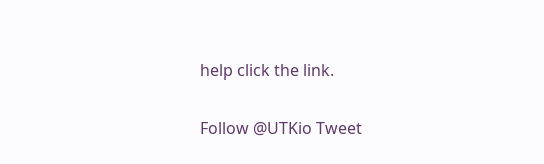help click the link.

Follow @UTKio Tweet